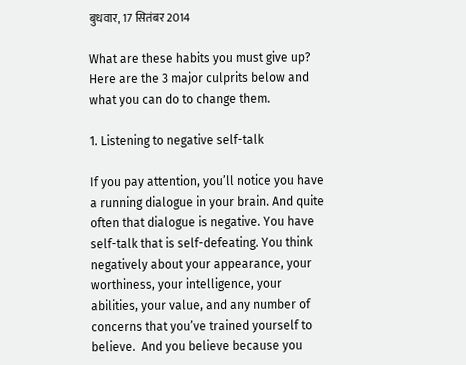बुधवार, 17 सितंबर 2014

What are these habits you must give up? Here are the 3 major culprits below and what you can do to change them.

1. Listening to negative self-talk

If you pay attention, you’ll notice you have a running dialogue in your brain. And quite often that dialogue is negative. You have self-talk that is self-defeating. You think negatively about your appearance, your worthiness, your intelligence, your abilities, your value, and any number of concerns that you’ve trained yourself to believe.  And you believe because you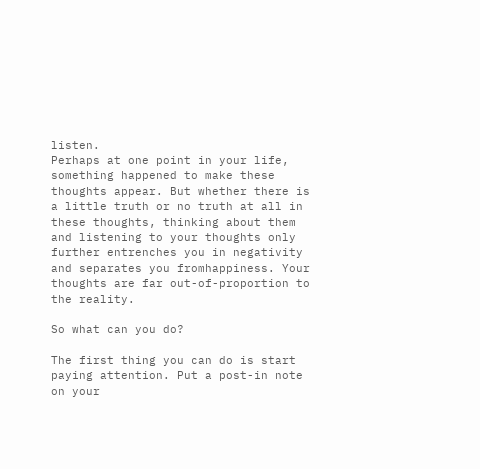listen.
Perhaps at one point in your life, something happened to make these thoughts appear. But whether there is a little truth or no truth at all in these thoughts, thinking about them and listening to your thoughts only further entrenches you in negativity and separates you fromhappiness. Your thoughts are far out-of-proportion to the reality.

So what can you do?

The first thing you can do is start paying attention. Put a post-in note on your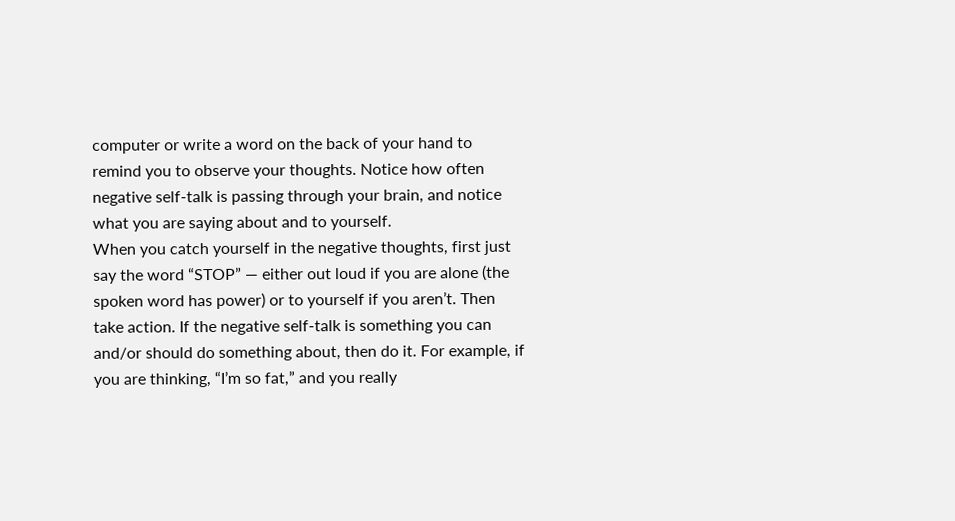computer or write a word on the back of your hand to remind you to observe your thoughts. Notice how often negative self-talk is passing through your brain, and notice what you are saying about and to yourself.
When you catch yourself in the negative thoughts, first just say the word “STOP” — either out loud if you are alone (the spoken word has power) or to yourself if you aren’t. Then take action. If the negative self-talk is something you can and/or should do something about, then do it. For example, if you are thinking, “I’m so fat,” and you really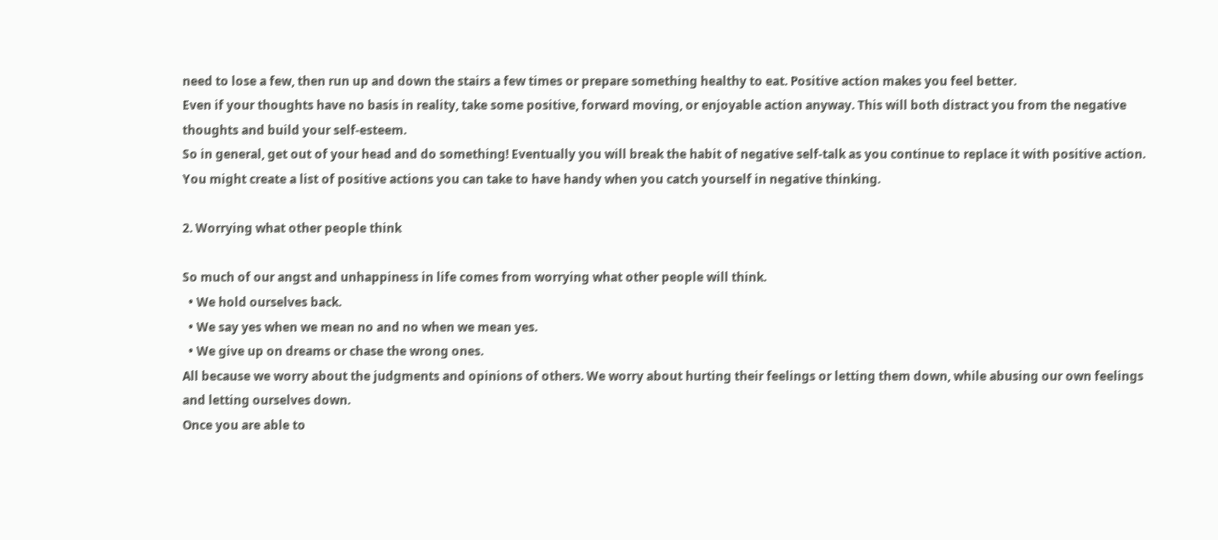need to lose a few, then run up and down the stairs a few times or prepare something healthy to eat. Positive action makes you feel better.
Even if your thoughts have no basis in reality, take some positive, forward moving, or enjoyable action anyway. This will both distract you from the negative thoughts and build your self-esteem.
So in general, get out of your head and do something! Eventually you will break the habit of negative self-talk as you continue to replace it with positive action. You might create a list of positive actions you can take to have handy when you catch yourself in negative thinking.

2. Worrying what other people think

So much of our angst and unhappiness in life comes from worrying what other people will think.
  • We hold ourselves back.
  • We say yes when we mean no and no when we mean yes.
  • We give up on dreams or chase the wrong ones.
All because we worry about the judgments and opinions of others. We worry about hurting their feelings or letting them down, while abusing our own feelings and letting ourselves down.
Once you are able to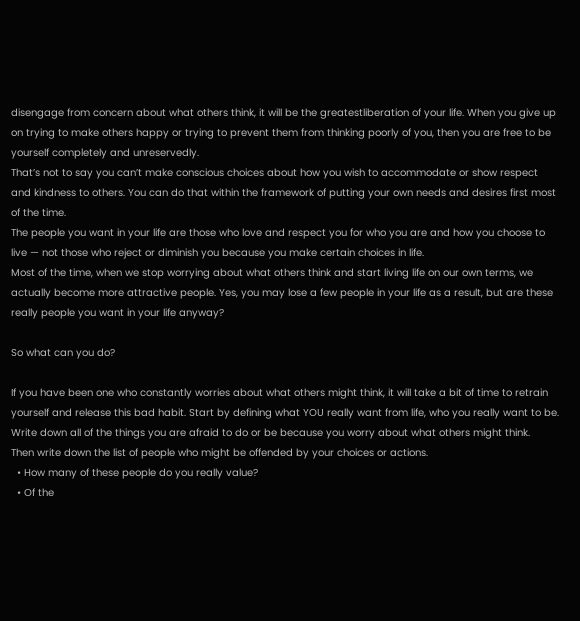disengage from concern about what others think, it will be the greatestliberation of your life. When you give up on trying to make others happy or trying to prevent them from thinking poorly of you, then you are free to be yourself completely and unreservedly.
That’s not to say you can’t make conscious choices about how you wish to accommodate or show respect and kindness to others. You can do that within the framework of putting your own needs and desires first most of the time.
The people you want in your life are those who love and respect you for who you are and how you choose to live — not those who reject or diminish you because you make certain choices in life.
Most of the time, when we stop worrying about what others think and start living life on our own terms, we actually become more attractive people. Yes, you may lose a few people in your life as a result, but are these really people you want in your life anyway?

So what can you do?

If you have been one who constantly worries about what others might think, it will take a bit of time to retrain yourself and release this bad habit. Start by defining what YOU really want from life, who you really want to be. Write down all of the things you are afraid to do or be because you worry about what others might think.
Then write down the list of people who might be offended by your choices or actions.
  • How many of these people do you really value?
  • Of the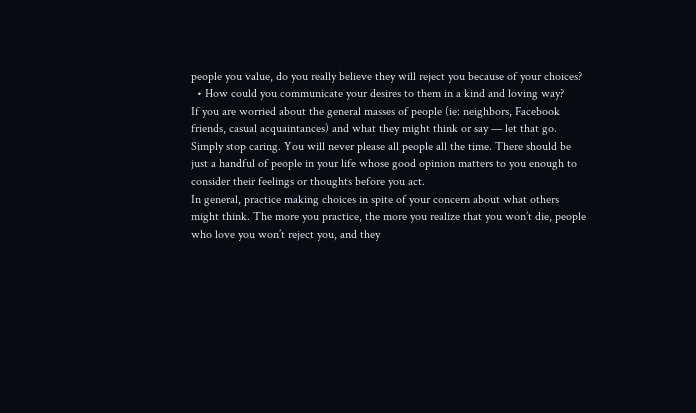people you value, do you really believe they will reject you because of your choices?
  • How could you communicate your desires to them in a kind and loving way?
If you are worried about the general masses of people (ie: neighbors, Facebook friends, casual acquaintances) and what they might think or say — let that go. Simply stop caring. You will never please all people all the time. There should be just a handful of people in your life whose good opinion matters to you enough to consider their feelings or thoughts before you act.
In general, practice making choices in spite of your concern about what others might think. The more you practice, the more you realize that you won’t die, people who love you won’t reject you, and they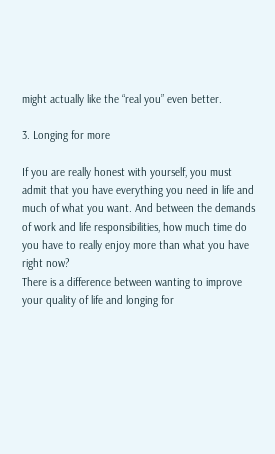might actually like the “real you” even better.

3. Longing for more

If you are really honest with yourself, you must admit that you have everything you need in life and much of what you want. And between the demands of work and life responsibilities, how much time do you have to really enjoy more than what you have right now?
There is a difference between wanting to improve your quality of life and longing for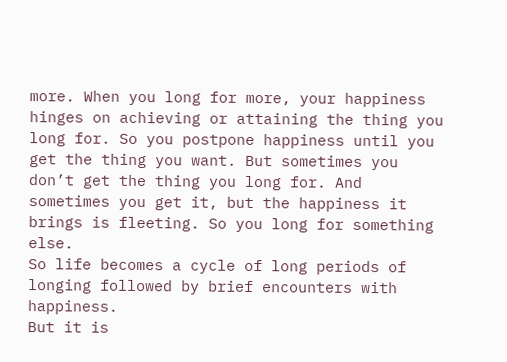more. When you long for more, your happiness hinges on achieving or attaining the thing you long for. So you postpone happiness until you get the thing you want. But sometimes you don’t get the thing you long for. And sometimes you get it, but the happiness it brings is fleeting. So you long for something else.
So life becomes a cycle of long periods of longing followed by brief encounters with happiness.
But it is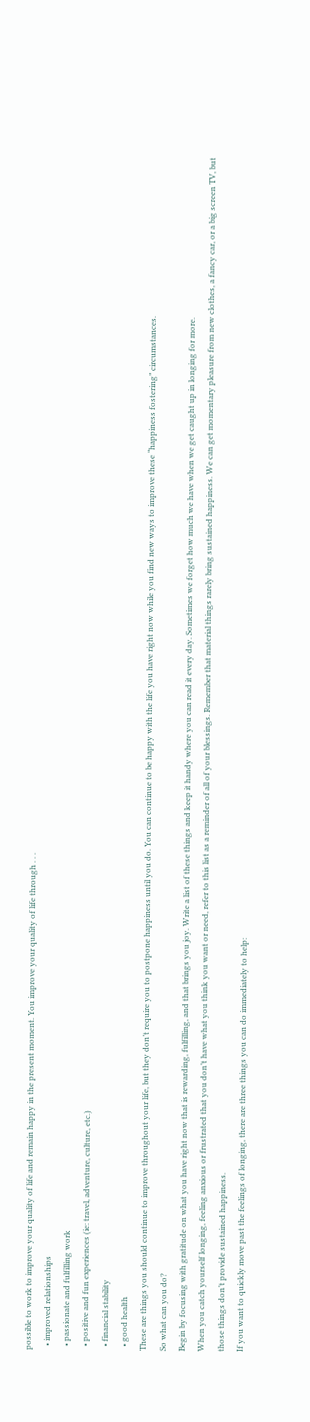possible to work to improve your quality of life and remain happy in the present moment. You improve your quality of life through . . .
  • improved relationships
  • passionate and fulfilling work
  • positive and fun experiences (ie: travel, adventure, culture, etc.)
  • financial stability
  • good health
These are things you should continue to improve throughout your life, but they don’t require you to postpone happiness until you do. You can continue to be happy with the life you have right now while you find new ways to improve these “happiness fostering” circumstances.
So what can you do?
Begin by focusing with gratitude on what you have right now that is rewarding, fulfilling, and that brings you joy. Write a list of these things and keep it handy where you can read it every day. Sometimes we forget how much we have when we get caught up in longing for more.
When you catch yourself longing, feeling anxious or frustrated that you don’t have what you think you want or need, refer to this list as a reminder of all of your blessings. Remember that material things rarely bring sustained happiness. We can get momentary pleasure from new clothes, a fancy car, or a big screen TV, but those things don’t provide sustained happiness.
If you want to quickly move past the feelings of longing, there are three things you can do immediately to help: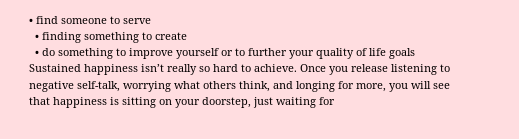• find someone to serve
  • finding something to create
  • do something to improve yourself or to further your quality of life goals
Sustained happiness isn’t really so hard to achieve. Once you release listening to negative self-talk, worrying what others think, and longing for more, you will see that happiness is sitting on your doorstep, just waiting for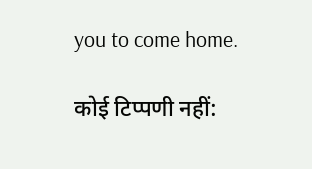you to come home.

कोई टिप्पणी नहीं: